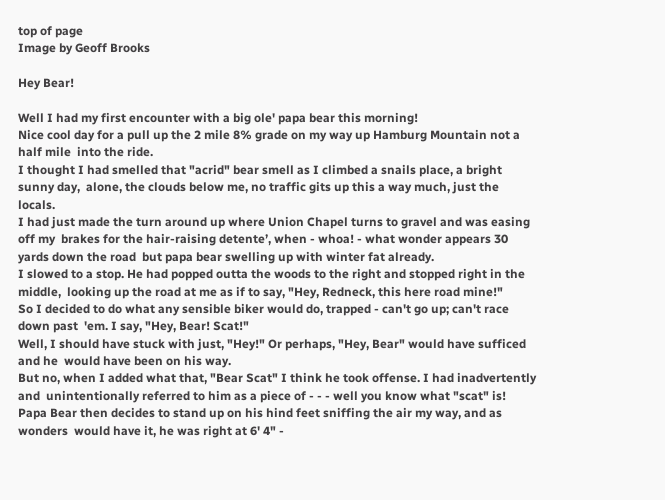top of page
Image by Geoff Brooks

Hey Bear!

Well I had my first encounter with a big ole' papa bear this morning!
Nice cool day for a pull up the 2 mile 8% grade on my way up Hamburg Mountain not a half mile  into the ride.
I thought I had smelled that "acrid" bear smell as I climbed a snails place, a bright sunny day,  alone, the clouds below me, no traffic gits up this a way much, just the locals.
I had just made the turn around up where Union Chapel turns to gravel and was easing off my  brakes for the hair-raising detente’, when - whoa! - what wonder appears 30 yards down the road  but papa bear swelling up with winter fat already.
I slowed to a stop. He had popped outta the woods to the right and stopped right in the middle,  looking up the road at me as if to say, "Hey, Redneck, this here road mine!"
So I decided to do what any sensible biker would do, trapped - can't go up; can't race down past  'em. I say, "Hey, Bear! Scat!"
Well, I should have stuck with just, "Hey!" Or perhaps, "Hey, Bear" would have sufficed and he  would have been on his way.
But no, when I added what that, "Bear Scat" I think he took offense. I had inadvertently and  unintentionally referred to him as a piece of - - - well you know what "scat" is!
Papa Bear then decides to stand up on his hind feet sniffing the air my way, and as wonders  would have it, he was right at 6' 4" -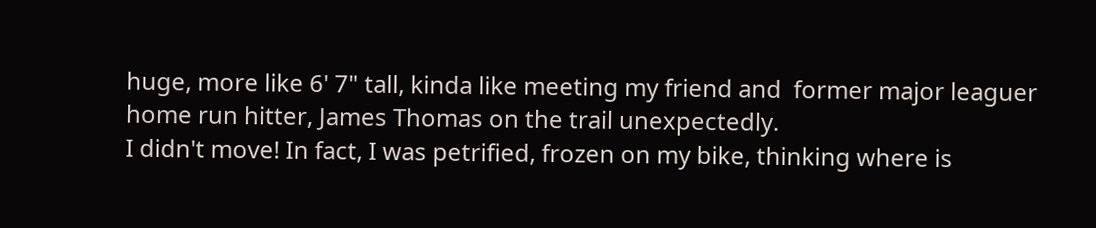huge, more like 6' 7" tall, kinda like meeting my friend and  former major leaguer home run hitter, James Thomas on the trail unexpectedly.
I didn't move! In fact, I was petrified, frozen on my bike, thinking where is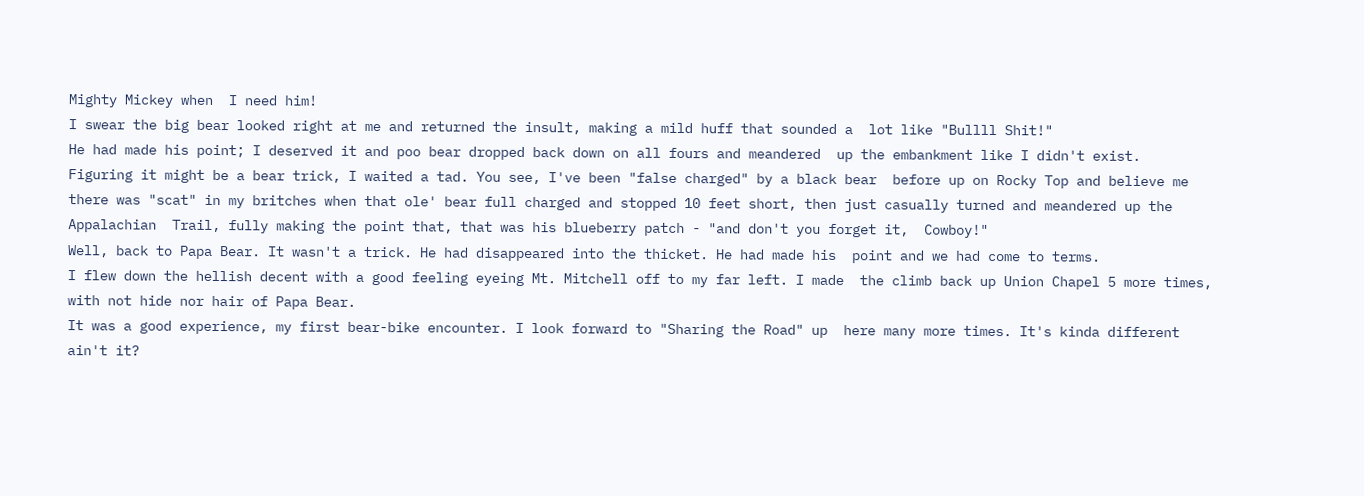Mighty Mickey when  I need him!
I swear the big bear looked right at me and returned the insult, making a mild huff that sounded a  lot like "Bullll Shit!"
He had made his point; I deserved it and poo bear dropped back down on all fours and meandered  up the embankment like I didn't exist.
Figuring it might be a bear trick, I waited a tad. You see, I've been "false charged" by a black bear  before up on Rocky Top and believe me there was "scat" in my britches when that ole' bear full charged and stopped 10 feet short, then just casually turned and meandered up the Appalachian  Trail, fully making the point that, that was his blueberry patch - "and don't you forget it,  Cowboy!"
Well, back to Papa Bear. It wasn't a trick. He had disappeared into the thicket. He had made his  point and we had come to terms.
I flew down the hellish decent with a good feeling eyeing Mt. Mitchell off to my far left. I made  the climb back up Union Chapel 5 more times, with not hide nor hair of Papa Bear.
It was a good experience, my first bear-bike encounter. I look forward to "Sharing the Road" up  here many more times. It's kinda different ain't it?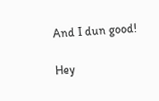And I dun good!

Hey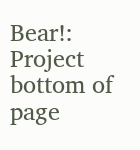Bear!: Project
bottom of page